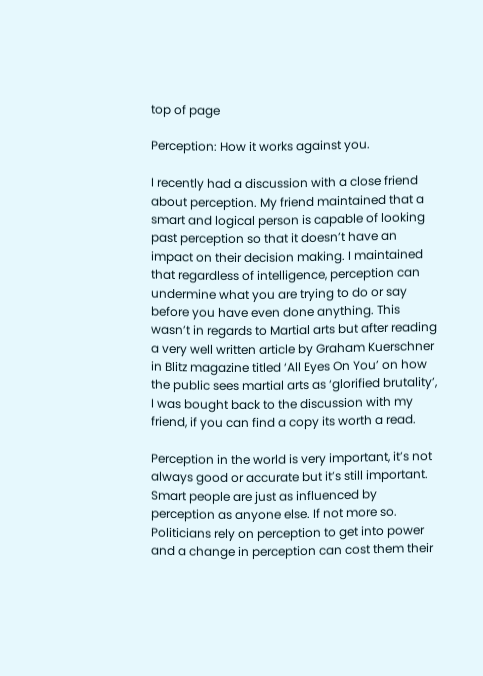top of page

Perception: How it works against you.

I recently had a discussion with a close friend about perception. My friend maintained that a smart and logical person is capable of looking past perception so that it doesn’t have an impact on their decision making. I maintained that regardless of intelligence, perception can undermine what you are trying to do or say before you have even done anything. This wasn’t in regards to Martial arts but after reading a very well written article by Graham Kuerschner in Blitz magazine titled ‘All Eyes On You’ on how the public sees martial arts as ‘glorified brutality’, I was bought back to the discussion with my friend, if you can find a copy its worth a read.

Perception in the world is very important, it’s not always good or accurate but it’s still important. Smart people are just as influenced by perception as anyone else. If not more so. Politicians rely on perception to get into power and a change in perception can cost them their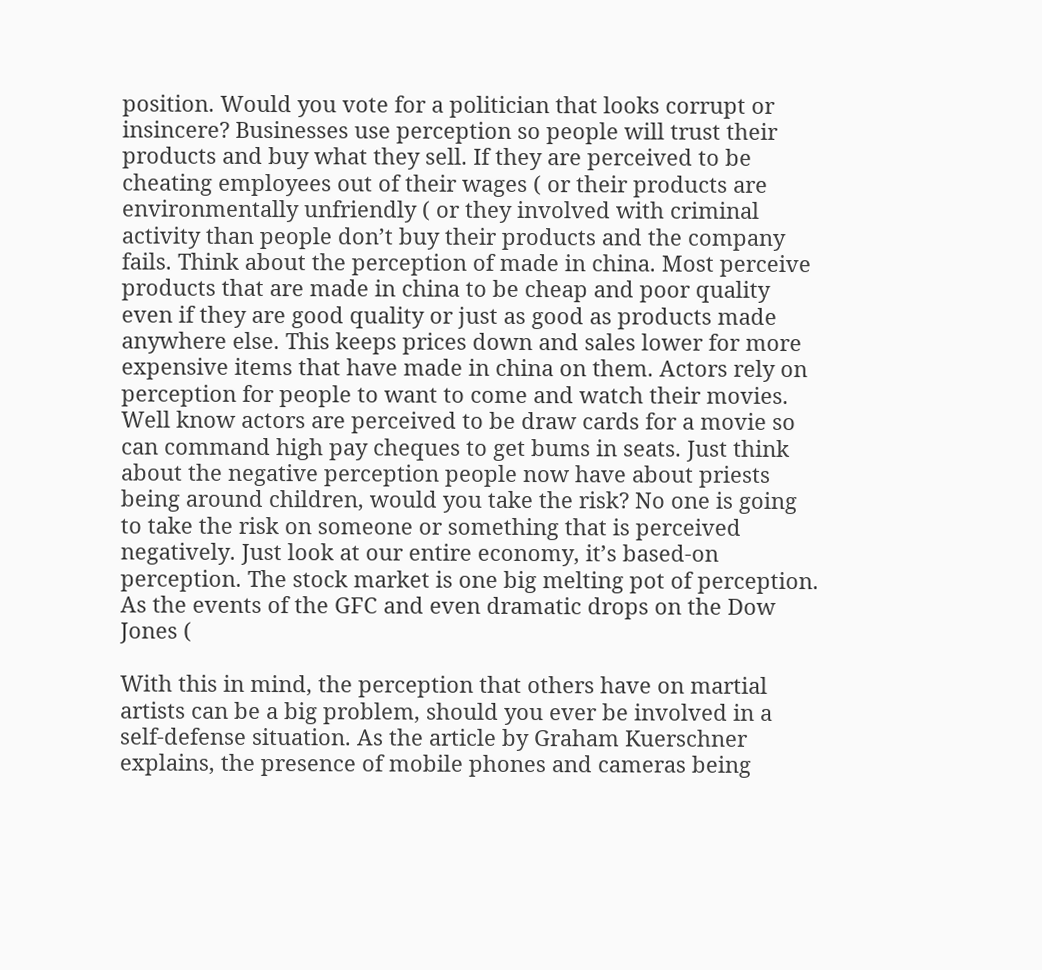position. Would you vote for a politician that looks corrupt or insincere? Businesses use perception so people will trust their products and buy what they sell. If they are perceived to be cheating employees out of their wages ( or their products are environmentally unfriendly ( or they involved with criminal activity than people don’t buy their products and the company fails. Think about the perception of made in china. Most perceive products that are made in china to be cheap and poor quality even if they are good quality or just as good as products made anywhere else. This keeps prices down and sales lower for more expensive items that have made in china on them. Actors rely on perception for people to want to come and watch their movies. Well know actors are perceived to be draw cards for a movie so can command high pay cheques to get bums in seats. Just think about the negative perception people now have about priests being around children, would you take the risk? No one is going to take the risk on someone or something that is perceived negatively. Just look at our entire economy, it’s based-on perception. The stock market is one big melting pot of perception. As the events of the GFC and even dramatic drops on the Dow Jones (

With this in mind, the perception that others have on martial artists can be a big problem, should you ever be involved in a self-defense situation. As the article by Graham Kuerschner explains, the presence of mobile phones and cameras being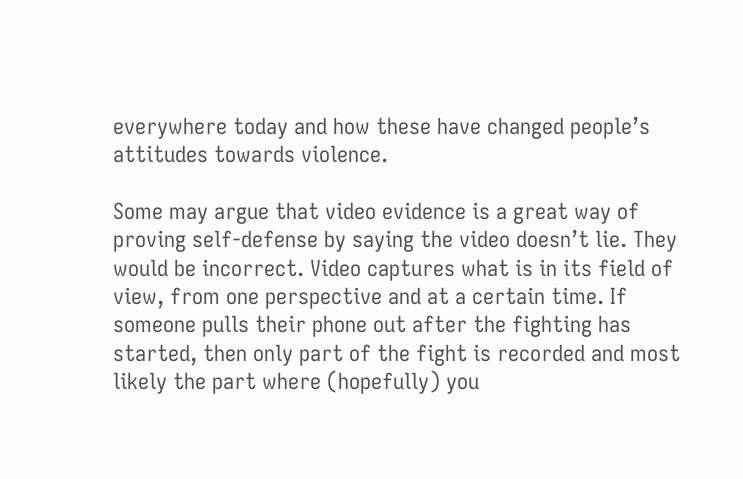everywhere today and how these have changed people’s attitudes towards violence.

Some may argue that video evidence is a great way of proving self-defense by saying the video doesn’t lie. They would be incorrect. Video captures what is in its field of view, from one perspective and at a certain time. If someone pulls their phone out after the fighting has started, then only part of the fight is recorded and most likely the part where (hopefully) you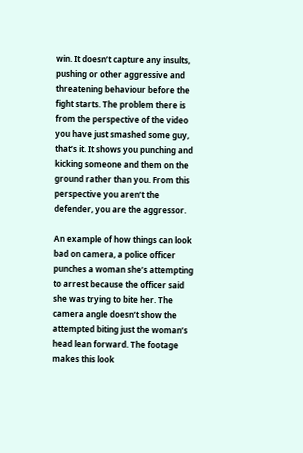win. It doesn’t capture any insults, pushing or other aggressive and threatening behaviour before the fight starts. The problem there is from the perspective of the video you have just smashed some guy, that’s it. It shows you punching and kicking someone and them on the ground rather than you. From this perspective you aren’t the defender, you are the aggressor.

An example of how things can look bad on camera, a police officer punches a woman she’s attempting to arrest because the officer said she was trying to bite her. The camera angle doesn’t show the attempted biting just the woman’s head lean forward. The footage makes this look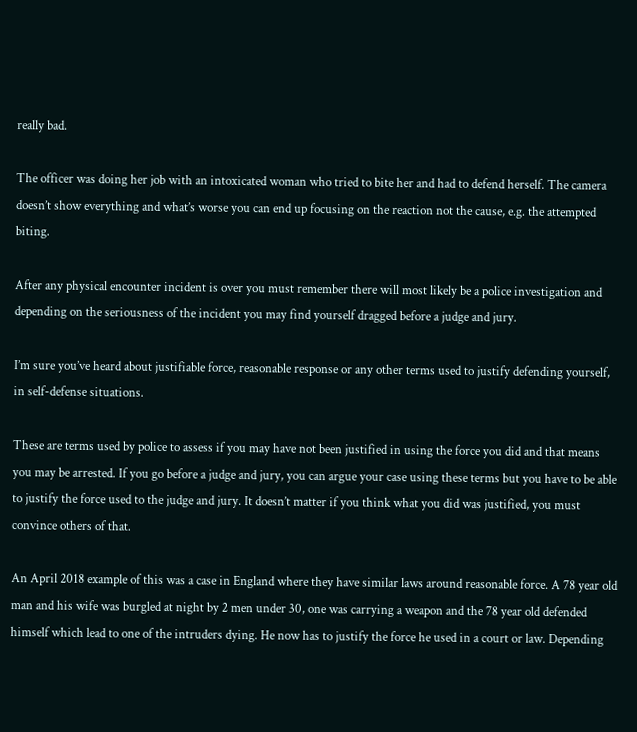really bad.

The officer was doing her job with an intoxicated woman who tried to bite her and had to defend herself. The camera doesn’t show everything and what’s worse you can end up focusing on the reaction not the cause, e.g. the attempted biting.

After any physical encounter incident is over you must remember there will most likely be a police investigation and depending on the seriousness of the incident you may find yourself dragged before a judge and jury.

I’m sure you’ve heard about justifiable force, reasonable response or any other terms used to justify defending yourself, in self-defense situations.

These are terms used by police to assess if you may have not been justified in using the force you did and that means you may be arrested. If you go before a judge and jury, you can argue your case using these terms but you have to be able to justify the force used to the judge and jury. It doesn’t matter if you think what you did was justified, you must convince others of that.

An April 2018 example of this was a case in England where they have similar laws around reasonable force. A 78 year old man and his wife was burgled at night by 2 men under 30, one was carrying a weapon and the 78 year old defended himself which lead to one of the intruders dying. He now has to justify the force he used in a court or law. Depending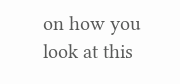on how you look at this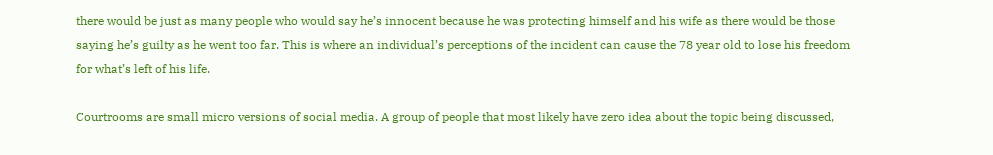there would be just as many people who would say he’s innocent because he was protecting himself and his wife as there would be those saying he’s guilty as he went too far. This is where an individual’s perceptions of the incident can cause the 78 year old to lose his freedom for what’s left of his life.

Courtrooms are small micro versions of social media. A group of people that most likely have zero idea about the topic being discussed,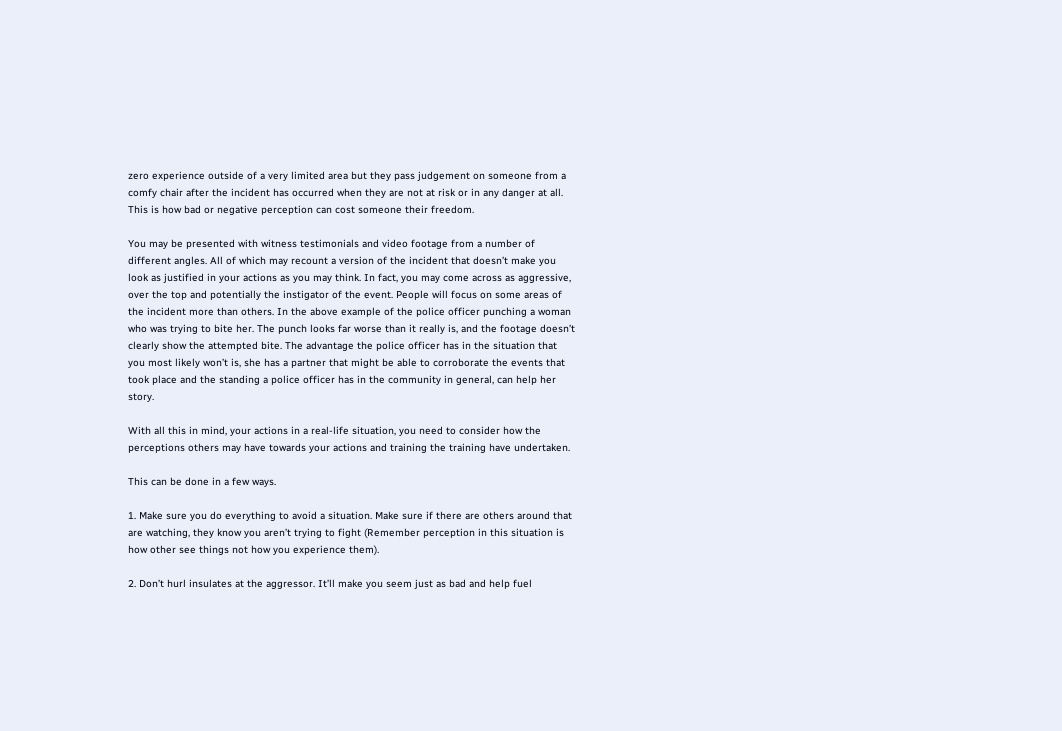zero experience outside of a very limited area but they pass judgement on someone from a comfy chair after the incident has occurred when they are not at risk or in any danger at all. This is how bad or negative perception can cost someone their freedom.

You may be presented with witness testimonials and video footage from a number of different angles. All of which may recount a version of the incident that doesn’t make you look as justified in your actions as you may think. In fact, you may come across as aggressive, over the top and potentially the instigator of the event. People will focus on some areas of the incident more than others. In the above example of the police officer punching a woman who was trying to bite her. The punch looks far worse than it really is, and the footage doesn’t clearly show the attempted bite. The advantage the police officer has in the situation that you most likely won’t is, she has a partner that might be able to corroborate the events that took place and the standing a police officer has in the community in general, can help her story.

With all this in mind, your actions in a real-life situation, you need to consider how the perceptions others may have towards your actions and training the training have undertaken.

This can be done in a few ways.

1. Make sure you do everything to avoid a situation. Make sure if there are others around that are watching, they know you aren’t trying to fight (Remember perception in this situation is how other see things not how you experience them).

2. Don’t hurl insulates at the aggressor. It’ll make you seem just as bad and help fuel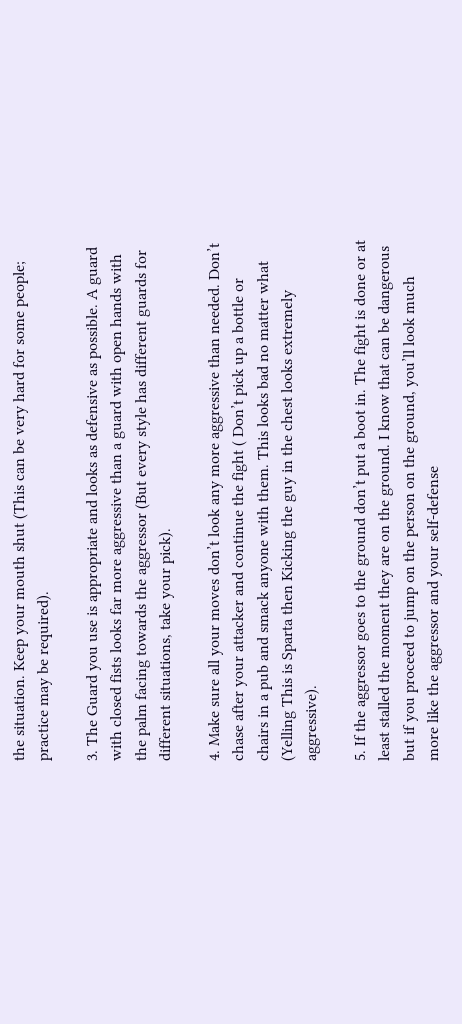the situation. Keep your mouth shut (This can be very hard for some people; practice may be required).

3. The Guard you use is appropriate and looks as defensive as possible. A guard with closed fists looks far more aggressive than a guard with open hands with the palm facing towards the aggressor (But every style has different guards for different situations, take your pick).

4. Make sure all your moves don’t look any more aggressive than needed. Don’t chase after your attacker and continue the fight ( Don’t pick up a bottle or chairs in a pub and smack anyone with them. This looks bad no matter what (Yelling This is Sparta then Kicking the guy in the chest looks extremely aggressive).

5. If the aggressor goes to the ground don’t put a boot in. The fight is done or at least stalled the moment they are on the ground. I know that can be dangerous but if you proceed to jump on the person on the ground, you’ll look much more like the aggressor and your self-defense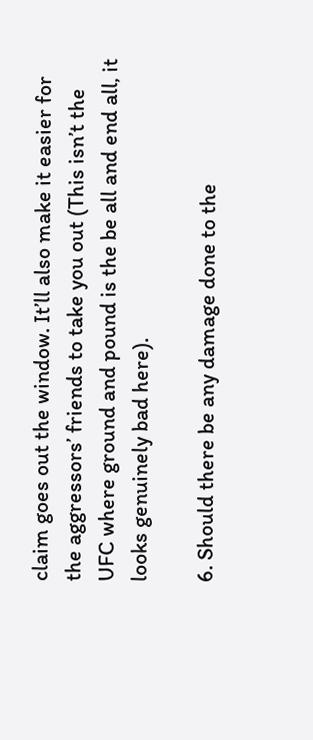claim goes out the window. It’ll also make it easier for the aggressors’ friends to take you out (This isn’t the UFC where ground and pound is the be all and end all, it looks genuinely bad here).

6. Should there be any damage done to the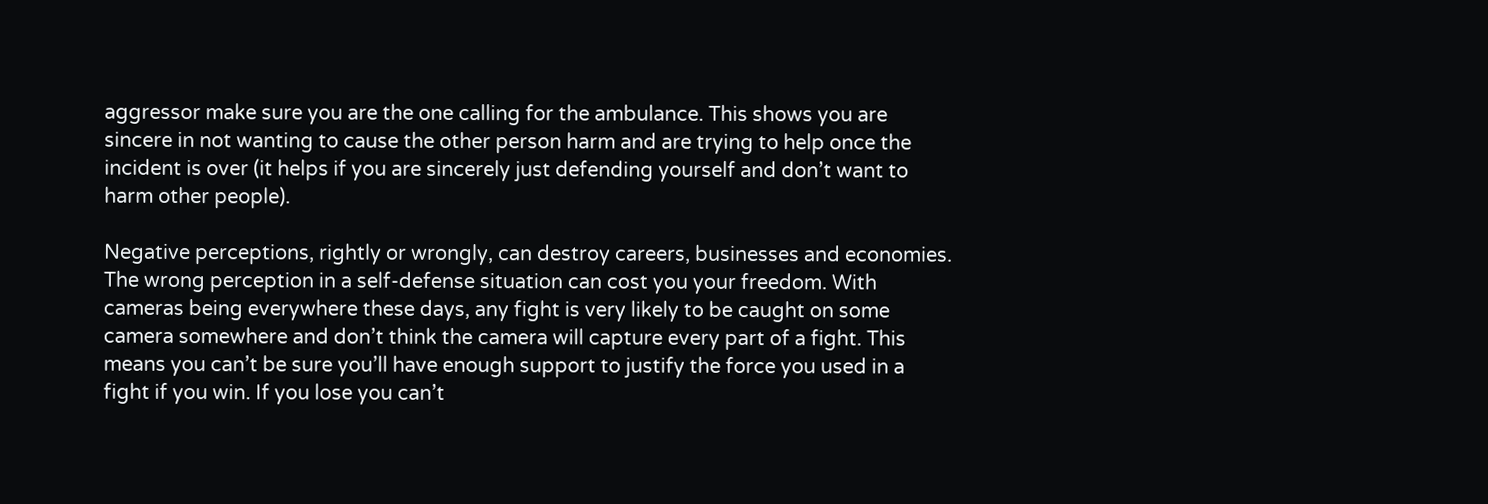aggressor make sure you are the one calling for the ambulance. This shows you are sincere in not wanting to cause the other person harm and are trying to help once the incident is over (it helps if you are sincerely just defending yourself and don’t want to harm other people).

Negative perceptions, rightly or wrongly, can destroy careers, businesses and economies. The wrong perception in a self-defense situation can cost you your freedom. With cameras being everywhere these days, any fight is very likely to be caught on some camera somewhere and don’t think the camera will capture every part of a fight. This means you can’t be sure you’ll have enough support to justify the force you used in a fight if you win. If you lose you can’t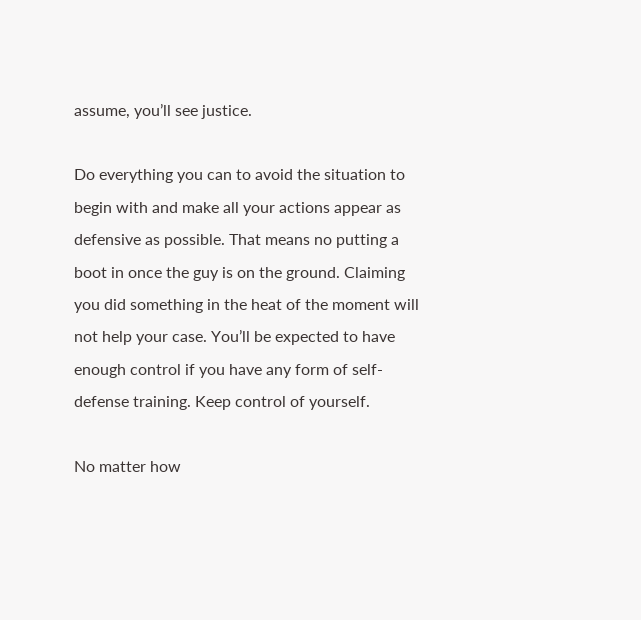assume, you’ll see justice.

Do everything you can to avoid the situation to begin with and make all your actions appear as defensive as possible. That means no putting a boot in once the guy is on the ground. Claiming you did something in the heat of the moment will not help your case. You’ll be expected to have enough control if you have any form of self-defense training. Keep control of yourself.

No matter how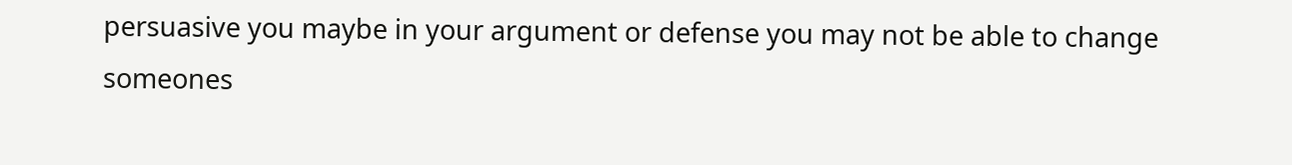persuasive you maybe in your argument or defense you may not be able to change someones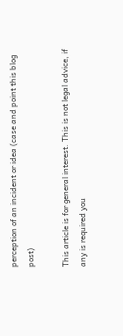perception of an incident or idea (case and point this blog post)

This article is for general interest. This is not legal advice, if any is required you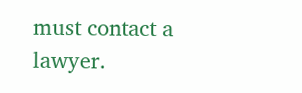must contact a lawyer.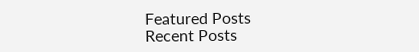Featured Posts
Recent Posts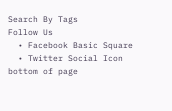Search By Tags
Follow Us
  • Facebook Basic Square
  • Twitter Social Icon
bottom of page